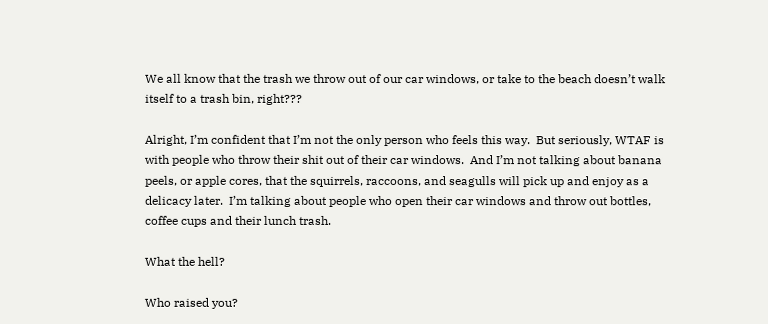We all know that the trash we throw out of our car windows, or take to the beach doesn’t walk itself to a trash bin, right???

Alright, I’m confident that I’m not the only person who feels this way.  But seriously, WTAF is with people who throw their shit out of their car windows.  And I’m not talking about banana peels, or apple cores, that the squirrels, raccoons, and seagulls will pick up and enjoy as a delicacy later.  I’m talking about people who open their car windows and throw out bottles, coffee cups and their lunch trash.

What the hell?

Who raised you?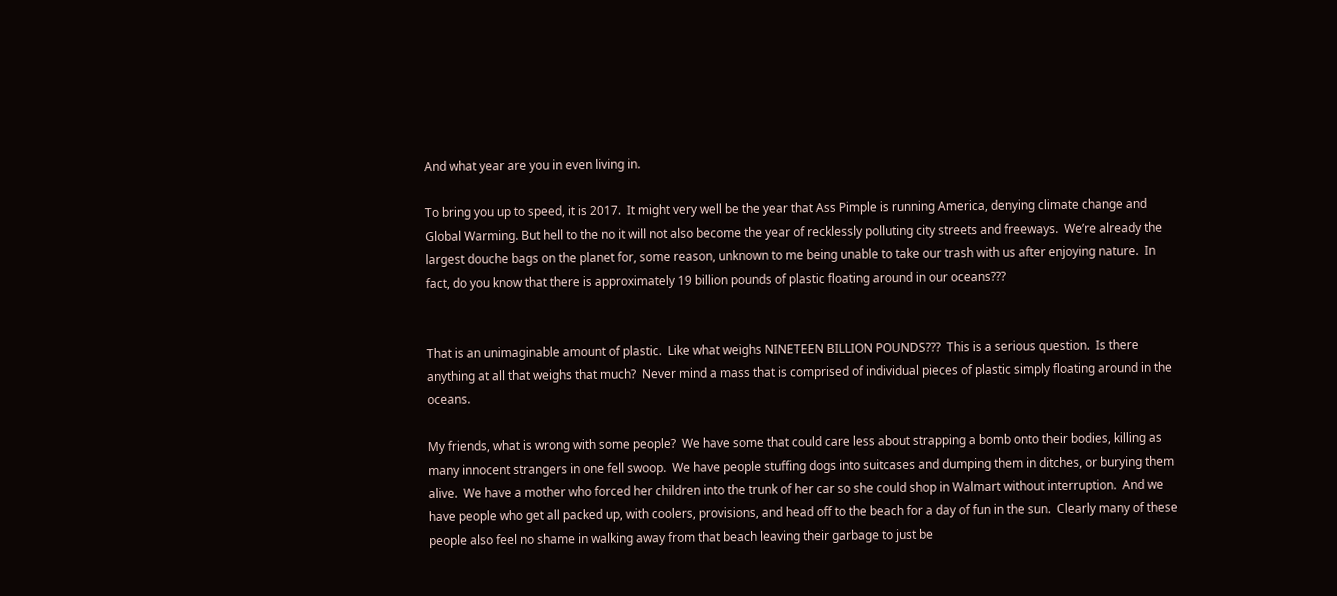And what year are you in even living in.

To bring you up to speed, it is 2017.  It might very well be the year that Ass Pimple is running America, denying climate change and Global Warming. But hell to the no it will not also become the year of recklessly polluting city streets and freeways.  We’re already the largest douche bags on the planet for, some reason, unknown to me being unable to take our trash with us after enjoying nature.  In fact, do you know that there is approximately 19 billion pounds of plastic floating around in our oceans???


That is an unimaginable amount of plastic.  Like what weighs NINETEEN BILLION POUNDS???  This is a serious question.  Is there anything at all that weighs that much?  Never mind a mass that is comprised of individual pieces of plastic simply floating around in the oceans.

My friends, what is wrong with some people?  We have some that could care less about strapping a bomb onto their bodies, killing as many innocent strangers in one fell swoop.  We have people stuffing dogs into suitcases and dumping them in ditches, or burying them alive.  We have a mother who forced her children into the trunk of her car so she could shop in Walmart without interruption.  And we have people who get all packed up, with coolers, provisions, and head off to the beach for a day of fun in the sun.  Clearly many of these people also feel no shame in walking away from that beach leaving their garbage to just be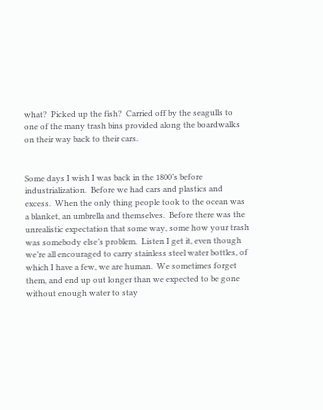what?  Picked up the fish?  Carried off by the seagulls to one of the many trash bins provided along the boardwalks on their way back to their cars.


Some days I wish I was back in the 1800’s before industrialization.  Before we had cars and plastics and excess.  When the only thing people took to the ocean was a blanket, an umbrella and themselves.  Before there was the unrealistic expectation that some way, some how your trash was somebody else’s problem.  Listen I get it, even though we’re all encouraged to carry stainless steel water bottles, of which I have a few, we are human.  We sometimes forget them, and end up out longer than we expected to be gone without enough water to stay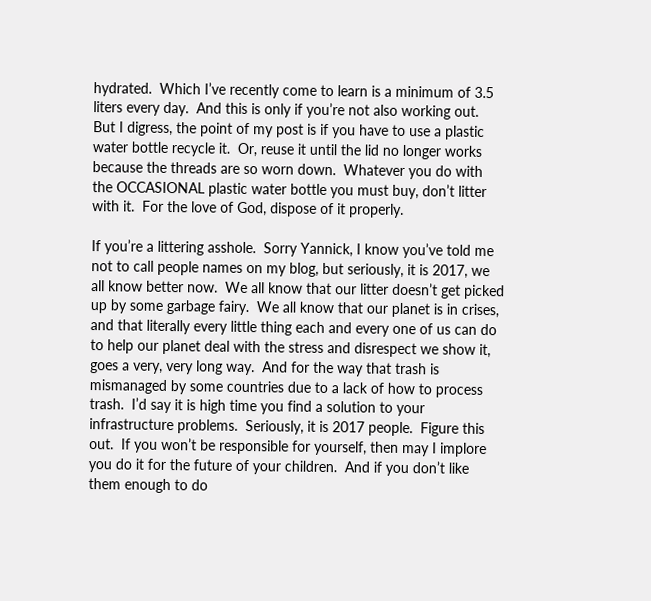hydrated.  Which I’ve recently come to learn is a minimum of 3.5 liters every day.  And this is only if you’re not also working out.  But I digress, the point of my post is if you have to use a plastic water bottle recycle it.  Or, reuse it until the lid no longer works because the threads are so worn down.  Whatever you do with the OCCASIONAL plastic water bottle you must buy, don’t litter with it.  For the love of God, dispose of it properly.

If you’re a littering asshole.  Sorry Yannick, I know you’ve told me not to call people names on my blog, but seriously, it is 2017, we all know better now.  We all know that our litter doesn’t get picked up by some garbage fairy.  We all know that our planet is in crises, and that literally every little thing each and every one of us can do to help our planet deal with the stress and disrespect we show it, goes a very, very long way.  And for the way that trash is mismanaged by some countries due to a lack of how to process trash.  I’d say it is high time you find a solution to your infrastructure problems.  Seriously, it is 2017 people.  Figure this out.  If you won’t be responsible for yourself, then may I implore you do it for the future of your children.  And if you don’t like them enough to do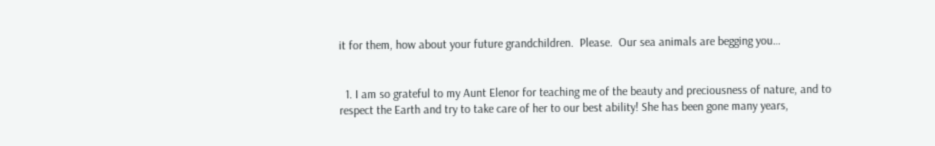it for them, how about your future grandchildren.  Please.  Our sea animals are begging you…


  1. I am so grateful to my Aunt Elenor for teaching me of the beauty and preciousness of nature, and to respect the Earth and try to take care of her to our best ability! She has been gone many years,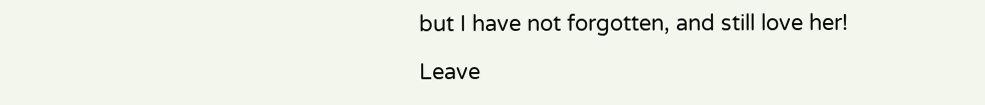but I have not forgotten, and still love her!

Leave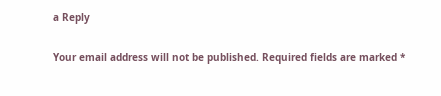a Reply

Your email address will not be published. Required fields are marked *